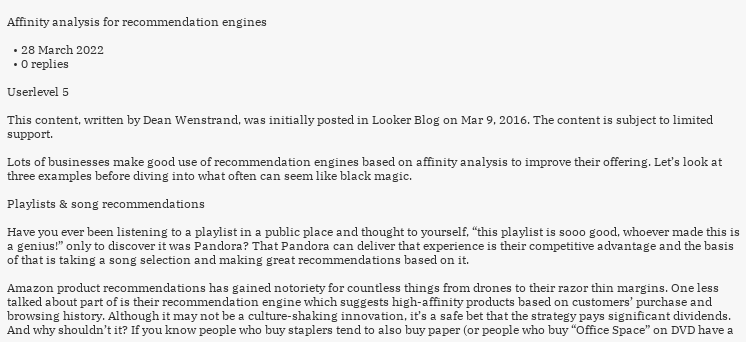Affinity analysis for recommendation engines

  • 28 March 2022
  • 0 replies

Userlevel 5

This content, written by Dean Wenstrand, was initially posted in Looker Blog on Mar 9, 2016. The content is subject to limited support.

Lots of businesses make good use of recommendation engines based on affinity analysis to improve their offering. Let’s look at three examples before diving into what often can seem like black magic.

Playlists & song recommendations

Have you ever been listening to a playlist in a public place and thought to yourself, “this playlist is sooo good, whoever made this is a genius!” only to discover it was Pandora? That Pandora can deliver that experience is their competitive advantage and the basis of that is taking a song selection and making great recommendations based on it.

Amazon product recommendations has gained notoriety for countless things from drones to their razor thin margins. One less talked about part of is their recommendation engine which suggests high-affinity products based on customers’ purchase and browsing history. Although it may not be a culture-shaking innovation, it’s a safe bet that the strategy pays significant dividends. And why shouldn’t it? If you know people who buy staplers tend to also buy paper (or people who buy “Office Space” on DVD have a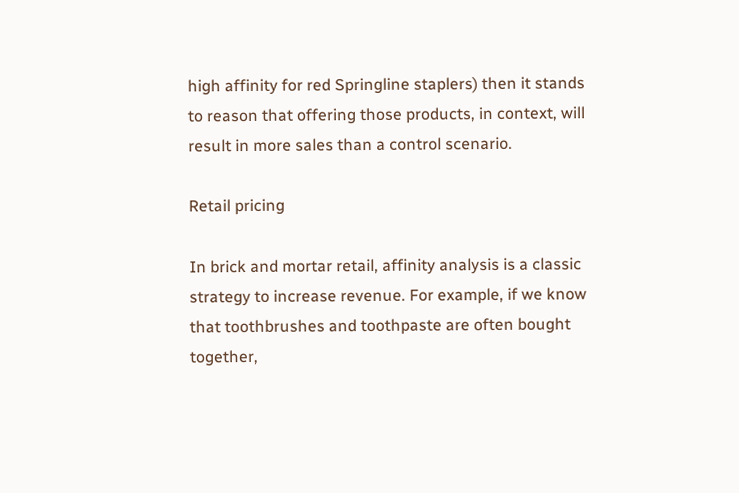high affinity for red Springline staplers) then it stands to reason that offering those products, in context, will result in more sales than a control scenario.

Retail pricing

In brick and mortar retail, affinity analysis is a classic strategy to increase revenue. For example, if we know that toothbrushes and toothpaste are often bought together,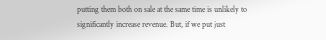putting them both on sale at the same time is unlikely to significantly increase revenue. But, if we put just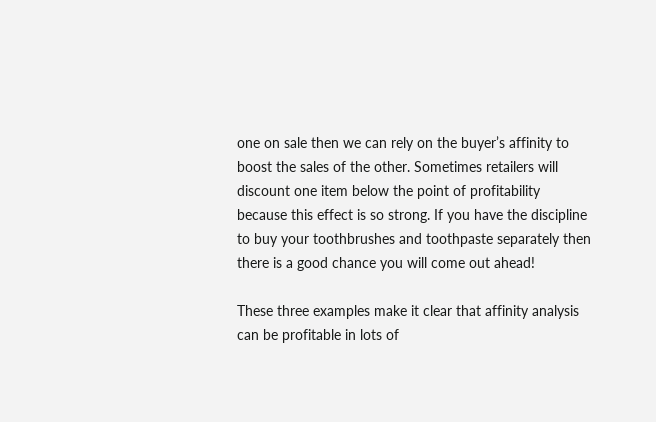one on sale then we can rely on the buyer’s affinity to boost the sales of the other. Sometimes retailers will discount one item below the point of profitability because this effect is so strong. If you have the discipline to buy your toothbrushes and toothpaste separately then there is a good chance you will come out ahead!

These three examples make it clear that affinity analysis can be profitable in lots of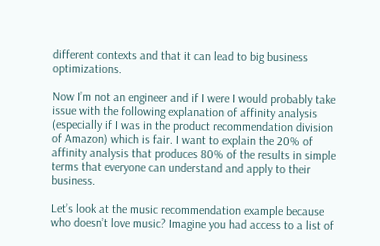different contexts and that it can lead to big business optimizations.

Now I’m not an engineer and if I were I would probably take issue with the following explanation of affinity analysis (especially if I was in the product recommendation division of Amazon) which is fair. I want to explain the 20% of affinity analysis that produces 80% of the results in simple terms that everyone can understand and apply to their business.

Let’s look at the music recommendation example because who doesn’t love music? Imagine you had access to a list of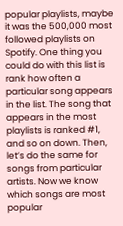popular playlists, maybe it was the 500,000 most followed playlists on Spotify. One thing you could do with this list is rank how often a particular song appears in the list. The song that appears in the most playlists is ranked #1, and so on down. Then, let’s do the same for songs from particular artists. Now we know which songs are most popular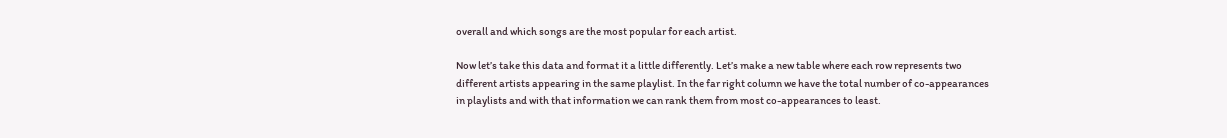overall and which songs are the most popular for each artist.

Now let’s take this data and format it a little differently. Let’s make a new table where each row represents two different artists appearing in the same playlist. In the far right column we have the total number of co-appearances in playlists and with that information we can rank them from most co-appearances to least.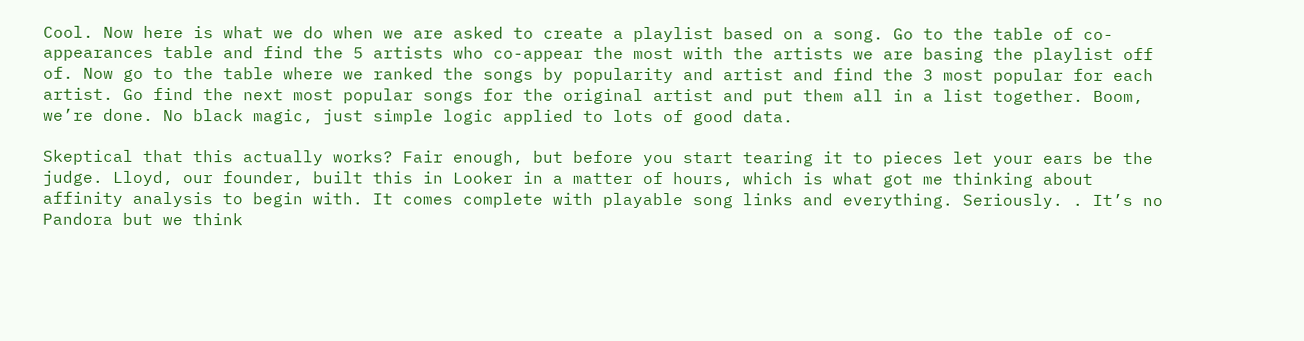Cool. Now here is what we do when we are asked to create a playlist based on a song. Go to the table of co-appearances table and find the 5 artists who co-appear the most with the artists we are basing the playlist off of. Now go to the table where we ranked the songs by popularity and artist and find the 3 most popular for each artist. Go find the next most popular songs for the original artist and put them all in a list together. Boom, we’re done. No black magic, just simple logic applied to lots of good data.

Skeptical that this actually works? Fair enough, but before you start tearing it to pieces let your ears be the judge. Lloyd, our founder, built this in Looker in a matter of hours, which is what got me thinking about affinity analysis to begin with. It comes complete with playable song links and everything. Seriously. . It’s no Pandora but we think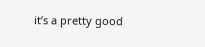it’s a pretty good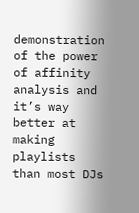demonstration of the power of affinity analysis and it’s way better at making playlists than most DJs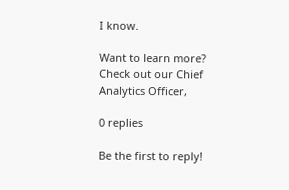I know.

Want to learn more? Check out our Chief Analytics Officer,

0 replies

Be the first to reply!